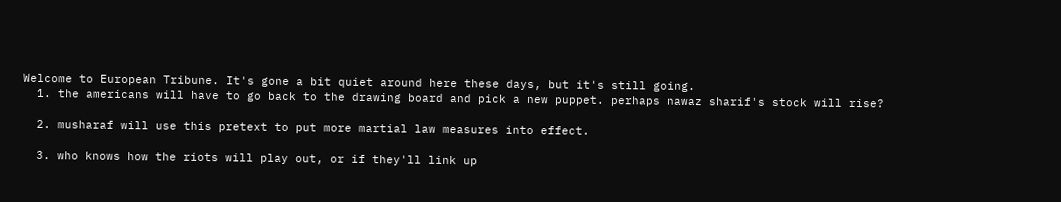Welcome to European Tribune. It's gone a bit quiet around here these days, but it's still going.
  1. the americans will have to go back to the drawing board and pick a new puppet. perhaps nawaz sharif's stock will rise?

  2. musharaf will use this pretext to put more martial law measures into effect.

  3. who knows how the riots will play out, or if they'll link up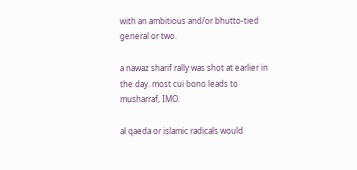with an ambitious and/or bhutto-tied general or two.

a nawaz sharif rally was shot at earlier in the day. most cui bono leads to musharraf, IMO.

al qaeda or islamic radicals would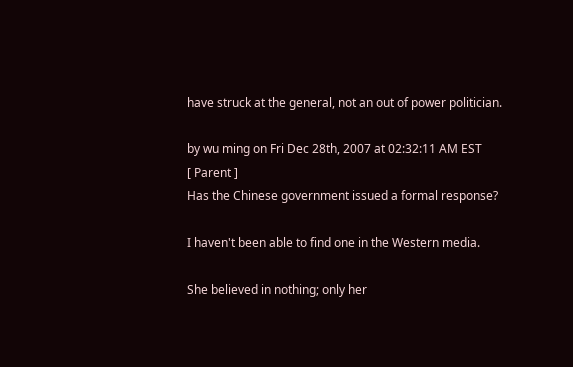have struck at the general, not an out of power politician.

by wu ming on Fri Dec 28th, 2007 at 02:32:11 AM EST
[ Parent ]
Has the Chinese government issued a formal response?

I haven't been able to find one in the Western media.

She believed in nothing; only her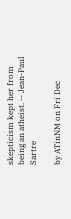skepticism kept her from being an atheist. -- Jean-Paul Sartre

by ATinNM on Fri Dec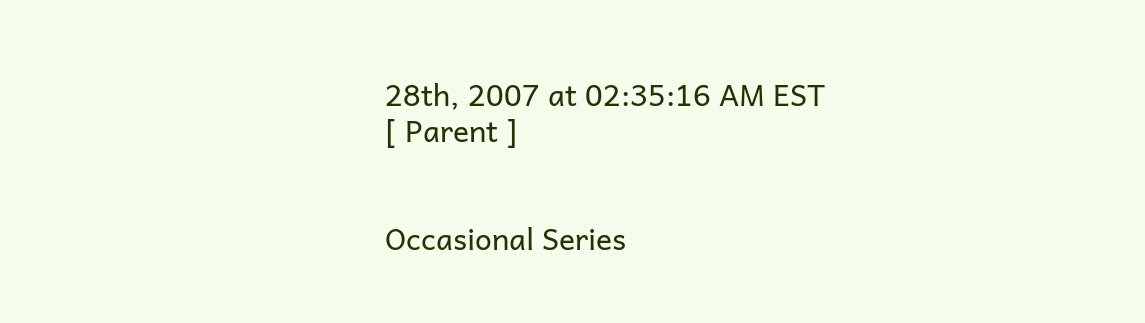28th, 2007 at 02:35:16 AM EST
[ Parent ]


Occasional Series